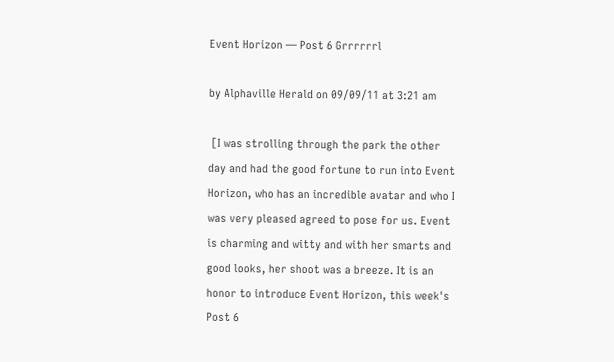Event Horizon — Post 6 Grrrrrrl

by Alphaville Herald on 09/09/11 at 3:21 am

 [I was strolling through the park the other day and had the good fortune to run into Event Horizon, who has an incredible avatar and who I was very pleased agreed to pose for us. Event is charming and witty and with her smarts and good looks, her shoot was a breeze. It is an honor to introduce Event Horizon, this week's Post 6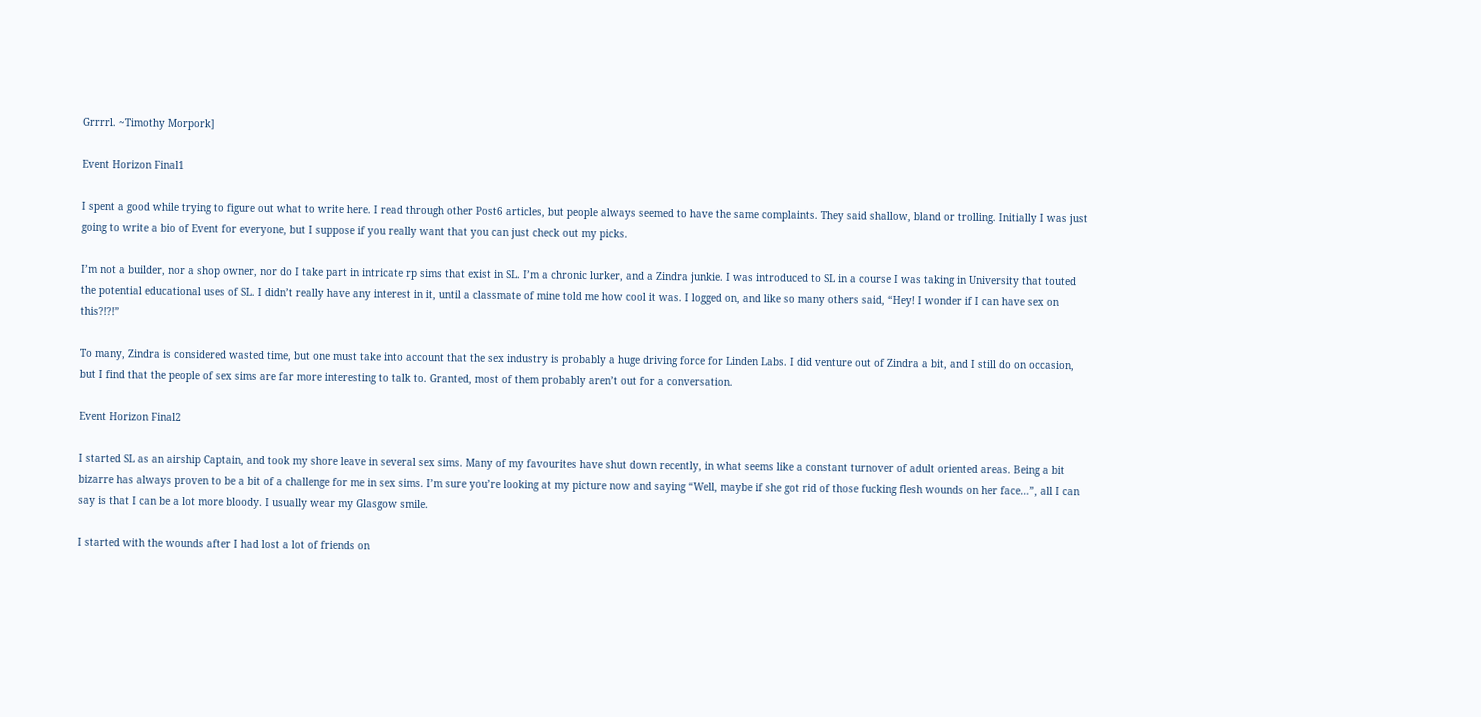Grrrrl. ~Timothy Morpork]

Event Horizon Final1

I spent a good while trying to figure out what to write here. I read through other Post6 articles, but people always seemed to have the same complaints. They said shallow, bland or trolling. Initially I was just going to write a bio of Event for everyone, but I suppose if you really want that you can just check out my picks.

I’m not a builder, nor a shop owner, nor do I take part in intricate rp sims that exist in SL. I’m a chronic lurker, and a Zindra junkie. I was introduced to SL in a course I was taking in University that touted the potential educational uses of SL. I didn’t really have any interest in it, until a classmate of mine told me how cool it was. I logged on, and like so many others said, “Hey! I wonder if I can have sex on this?!?!”

To many, Zindra is considered wasted time, but one must take into account that the sex industry is probably a huge driving force for Linden Labs. I did venture out of Zindra a bit, and I still do on occasion, but I find that the people of sex sims are far more interesting to talk to. Granted, most of them probably aren’t out for a conversation.

Event Horizon Final2

I started SL as an airship Captain, and took my shore leave in several sex sims. Many of my favourites have shut down recently, in what seems like a constant turnover of adult oriented areas. Being a bit bizarre has always proven to be a bit of a challenge for me in sex sims. I’m sure you’re looking at my picture now and saying “Well, maybe if she got rid of those fucking flesh wounds on her face…”, all I can say is that I can be a lot more bloody. I usually wear my Glasgow smile.

I started with the wounds after I had lost a lot of friends on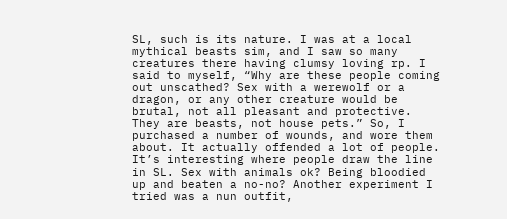SL, such is its nature. I was at a local mythical beasts sim, and I saw so many creatures there having clumsy loving rp. I said to myself, “Why are these people coming out unscathed? Sex with a werewolf or a dragon, or any other creature would be brutal, not all pleasant and protective. They are beasts, not house pets.” So, I purchased a number of wounds, and wore them about. It actually offended a lot of people. It’s interesting where people draw the line in SL. Sex with animals ok? Being bloodied up and beaten a no-no? Another experiment I tried was a nun outfit,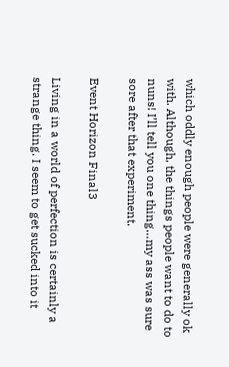which oddly enough people were generally ok with. Although, the things people want to do to nuns! I’ll tell you one thing…my ass was sure sore after that experiment.

Event Horizon Final3

Living in a world of perfection is certainly a strange thing. I seem to get sucked into it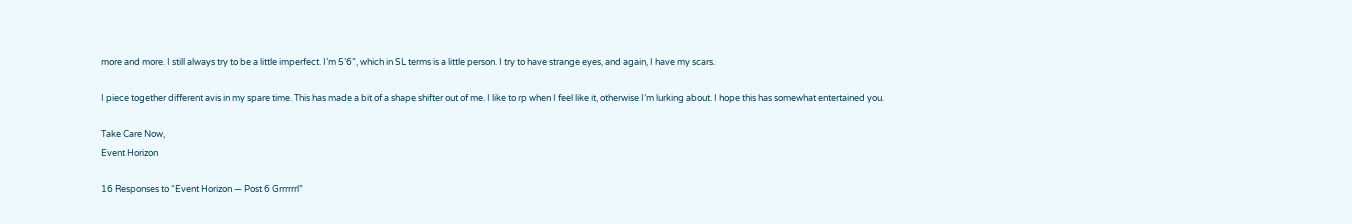more and more. I still always try to be a little imperfect. I’m 5’6”, which in SL terms is a little person. I try to have strange eyes, and again, I have my scars.

I piece together different avis in my spare time. This has made a bit of a shape shifter out of me. I like to rp when I feel like it, otherwise I’m lurking about. I hope this has somewhat entertained you.

Take Care Now,
Event Horizon

16 Responses to “Event Horizon — Post 6 Grrrrrrl”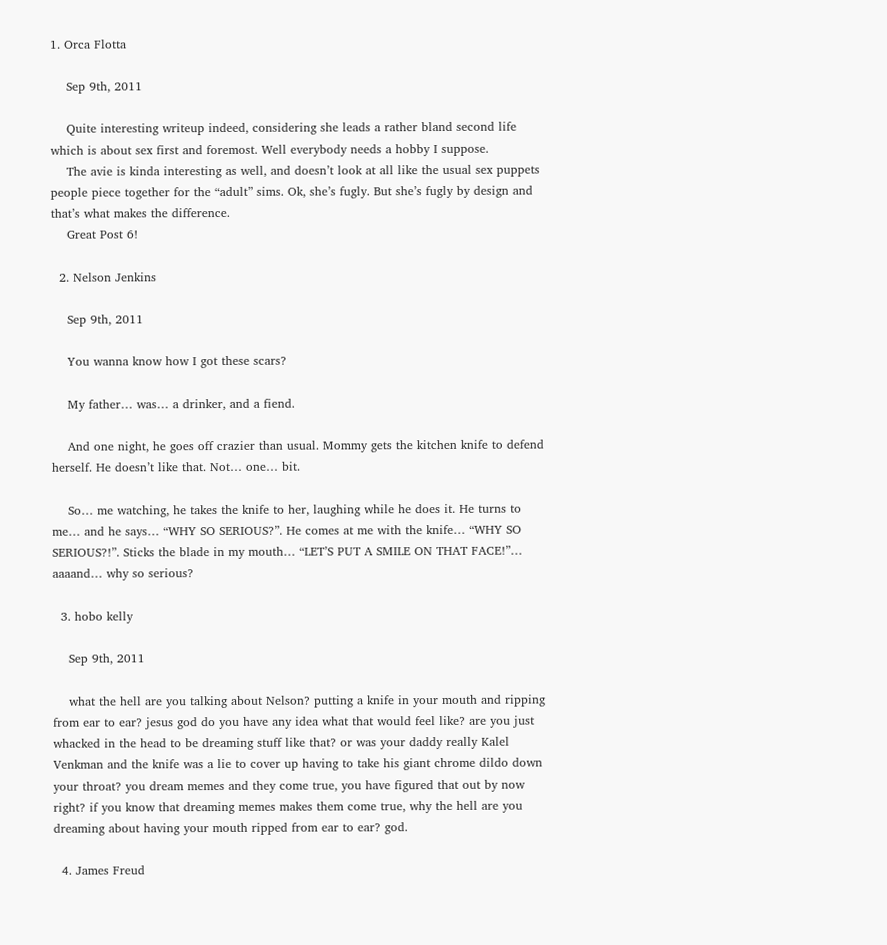1. Orca Flotta

    Sep 9th, 2011

    Quite interesting writeup indeed, considering she leads a rather bland second life which is about sex first and foremost. Well everybody needs a hobby I suppose.
    The avie is kinda interesting as well, and doesn’t look at all like the usual sex puppets people piece together for the “adult” sims. Ok, she’s fugly. But she’s fugly by design and that’s what makes the difference.
    Great Post 6!

  2. Nelson Jenkins

    Sep 9th, 2011

    You wanna know how I got these scars?

    My father… was… a drinker, and a fiend.

    And one night, he goes off crazier than usual. Mommy gets the kitchen knife to defend herself. He doesn’t like that. Not… one… bit.

    So… me watching, he takes the knife to her, laughing while he does it. He turns to me… and he says… “WHY SO SERIOUS?”. He comes at me with the knife… “WHY SO SERIOUS?!”. Sticks the blade in my mouth… “LET’S PUT A SMILE ON THAT FACE!”… aaaand… why so serious?

  3. hobo kelly

    Sep 9th, 2011

    what the hell are you talking about Nelson? putting a knife in your mouth and ripping from ear to ear? jesus god do you have any idea what that would feel like? are you just whacked in the head to be dreaming stuff like that? or was your daddy really Kalel Venkman and the knife was a lie to cover up having to take his giant chrome dildo down your throat? you dream memes and they come true, you have figured that out by now right? if you know that dreaming memes makes them come true, why the hell are you dreaming about having your mouth ripped from ear to ear? god.

  4. James Freud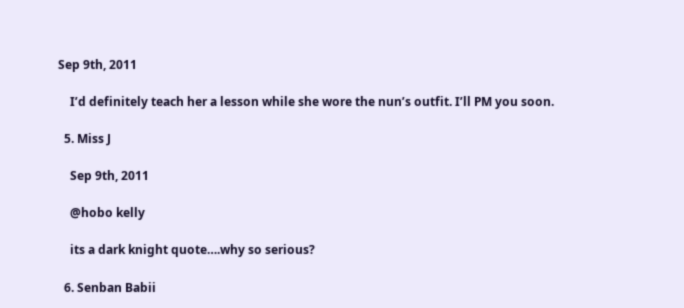Sep 9th, 2011

    I’d definitely teach her a lesson while she wore the nun’s outfit. I’ll PM you soon.

  5. Miss J

    Sep 9th, 2011

    @hobo kelly

    its a dark knight quote….why so serious?

  6. Senban Babii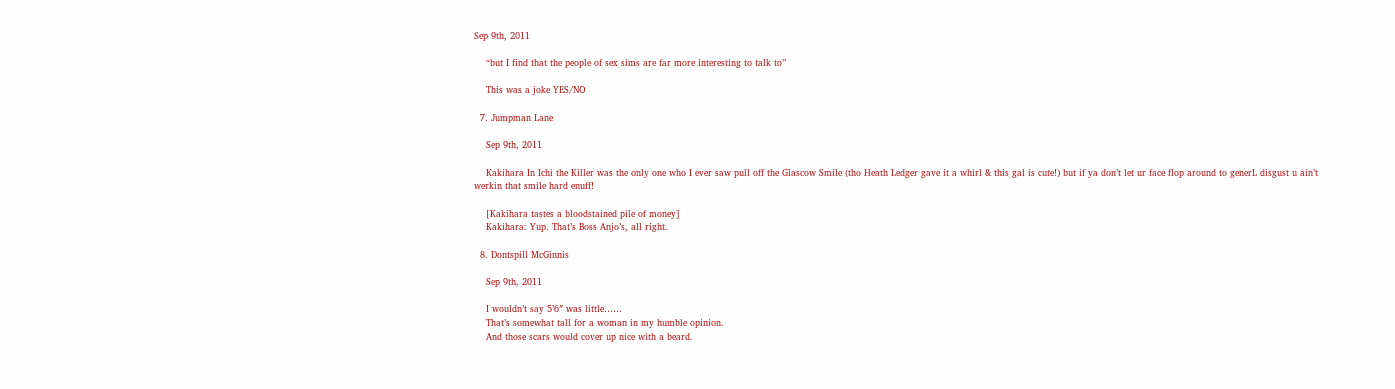Sep 9th, 2011

    “but I find that the people of sex sims are far more interesting to talk to”

    This was a joke YES/NO

  7. Jumpman Lane

    Sep 9th, 2011

    Kakihara In Ichi the Killer was the only one who I ever saw pull off the Glascow Smile (tho Heath Ledger gave it a whirl & this gal is cute!) but if ya don’t let ur face flop around to generL disgust u ain’t werkin that smile hard enuff!

    [Kakihara tastes a bloodstained pile of money]
    Kakihara: Yup. That’s Boss Anjo’s, all right.

  8. Dontspill McGinnis

    Sep 9th, 2011

    I wouldn’t say 5’6″ was little……
    That’s somewhat tall for a woman in my humble opinion.
    And those scars would cover up nice with a beard.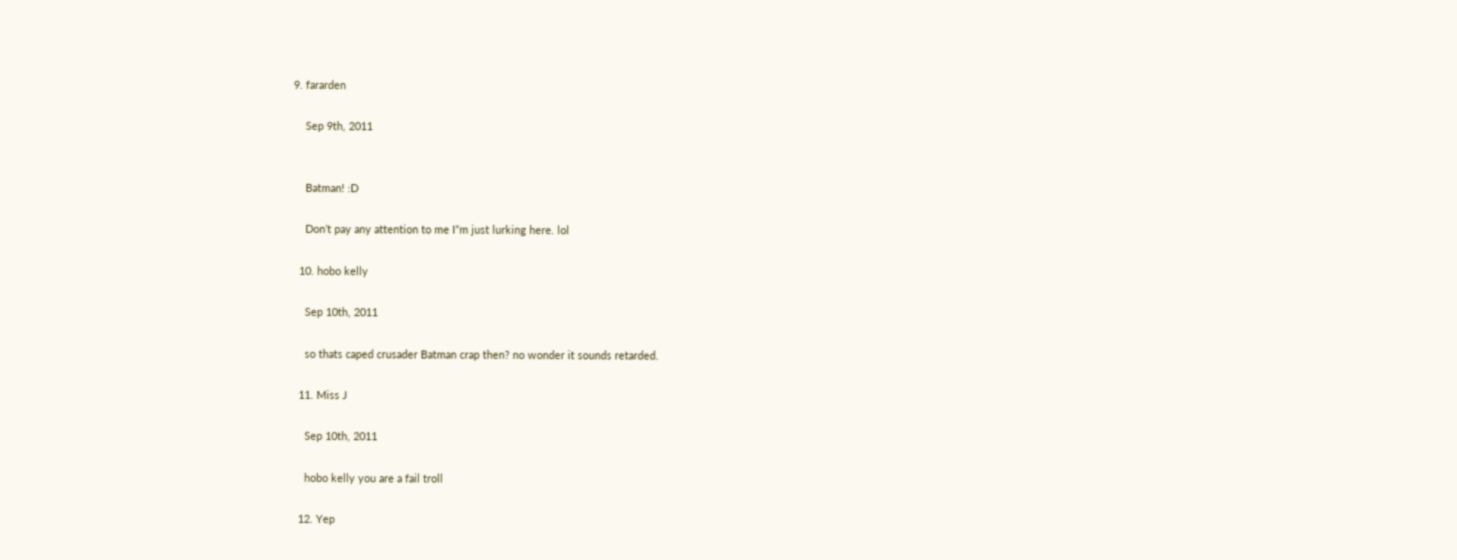9. fararden

    Sep 9th, 2011


    Batman! :D

    Don’t pay any attention to me I”m just lurking here. lol

  10. hobo kelly

    Sep 10th, 2011

    so thats caped crusader Batman crap then? no wonder it sounds retarded.

  11. Miss J

    Sep 10th, 2011

    hobo kelly you are a fail troll

  12. Yep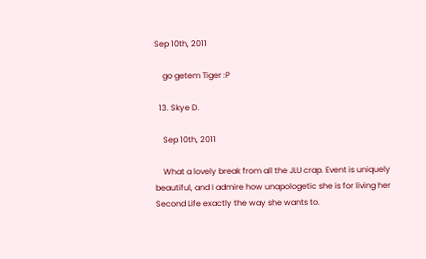Sep 10th, 2011

    go getem Tiger :P

  13. Skye D.

    Sep 10th, 2011

    What a lovely break from all the JLU crap. Event is uniquely beautiful, and I admire how unapologetic she is for living her Second Life exactly the way she wants to.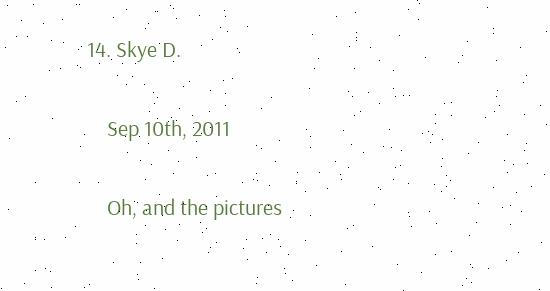14. Skye D.

    Sep 10th, 2011

    Oh, and the pictures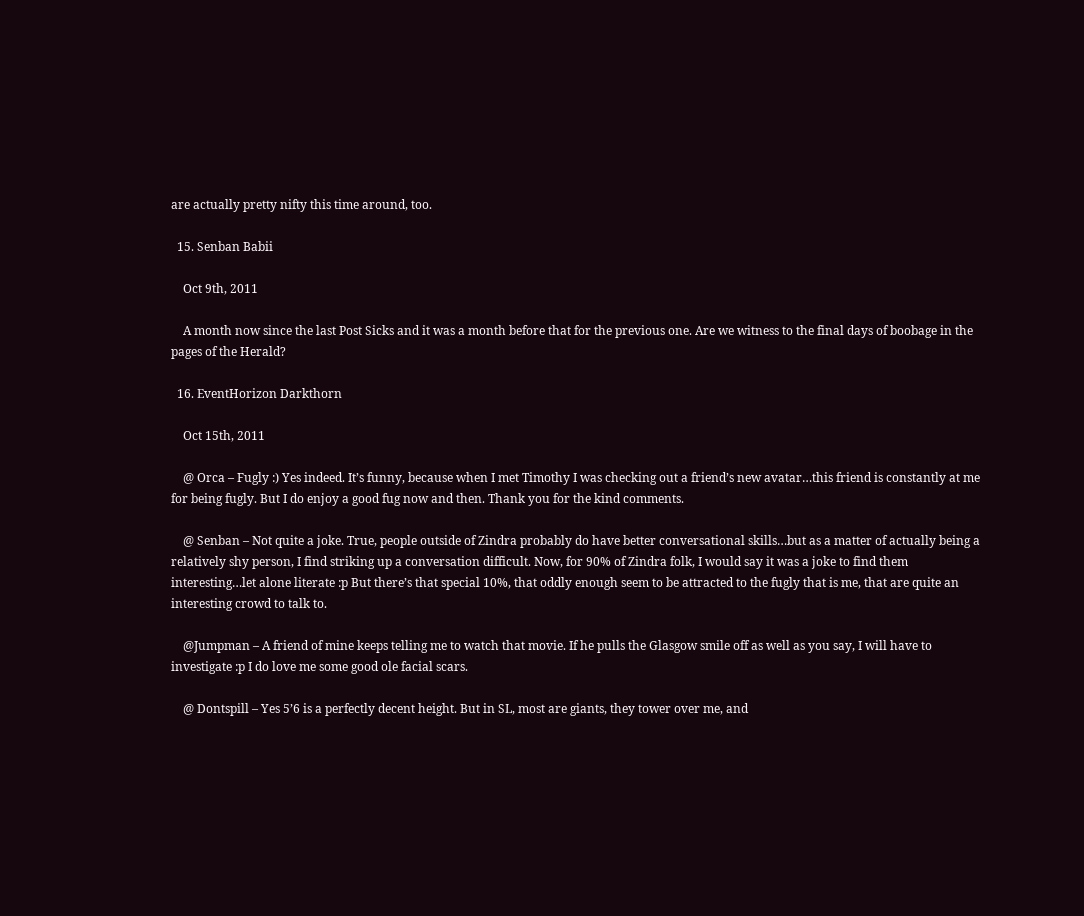are actually pretty nifty this time around, too.

  15. Senban Babii

    Oct 9th, 2011

    A month now since the last Post Sicks and it was a month before that for the previous one. Are we witness to the final days of boobage in the pages of the Herald?

  16. EventHorizon Darkthorn

    Oct 15th, 2011

    @ Orca – Fugly :) Yes indeed. It’s funny, because when I met Timothy I was checking out a friend’s new avatar…this friend is constantly at me for being fugly. But I do enjoy a good fug now and then. Thank you for the kind comments.

    @ Senban – Not quite a joke. True, people outside of Zindra probably do have better conversational skills…but as a matter of actually being a relatively shy person, I find striking up a conversation difficult. Now, for 90% of Zindra folk, I would say it was a joke to find them interesting…let alone literate :p But there’s that special 10%, that oddly enough seem to be attracted to the fugly that is me, that are quite an interesting crowd to talk to.

    @Jumpman – A friend of mine keeps telling me to watch that movie. If he pulls the Glasgow smile off as well as you say, I will have to investigate :p I do love me some good ole facial scars.

    @ Dontspill – Yes 5’6 is a perfectly decent height. But in SL, most are giants, they tower over me, and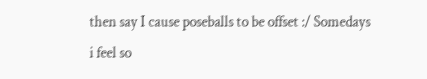then say I cause poseballs to be offset :/ Somedays i feel so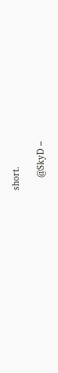short.

    @SkyD –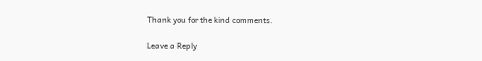Thank you for the kind comments.

Leave a Reply